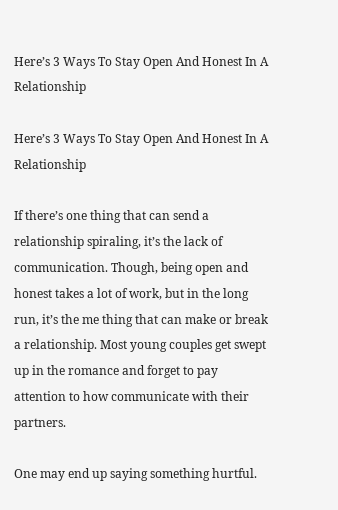Here’s 3 Ways To Stay Open And Honest In A Relationship

Here’s 3 Ways To Stay Open And Honest In A Relationship

If there’s one thing that can send a relationship spiraling, it’s the lack of communication. Though, being open and honest takes a lot of work, but in the long run, it’s the me thing that can make or break a relationship. Most young couples get swept up in the romance and forget to pay attention to how communicate with their partners.

One may end up saying something hurtful.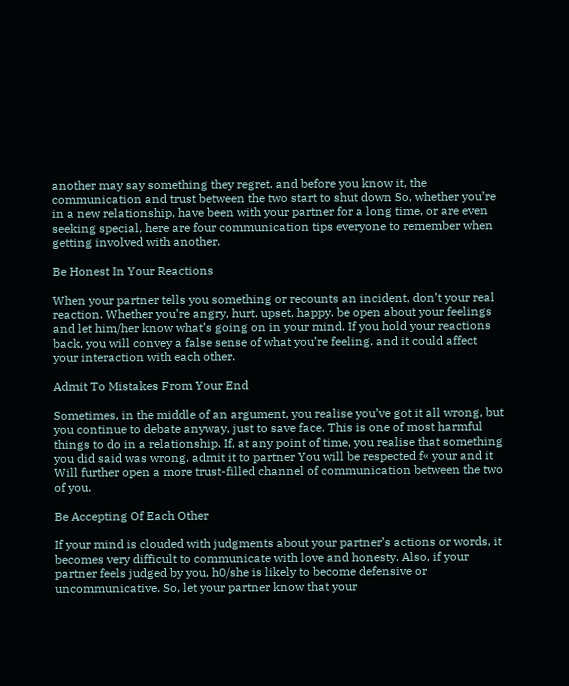another may say something they regret. and before you know it, the communication and trust between the two start to shut down So, whether you’re in a new relationship, have been with your partner for a long time, or are even seeking special, here are four communication tips everyone to remember when getting involved with another.

Be Honest In Your Reactions

When your partner tells you something or recounts an incident, don’t your real reaction. Whether you’re angry, hurt. upset, happy. be open about your feelings and let him/her know what’s going on in your mind. If you hold your reactions back, you will convey a false sense of what you’re feeling. and it could affect your interaction with each other.

Admit To Mistakes From Your End

Sometimes, in the middle of an argument, you realise you’ve got it all wrong, but you continue to debate anyway, just to save face. This is one of most harmful things to do in a relationship. If, at any point of time, you realise that something you did said was wrong. admit it to partner You will be respected f« your and it Will further open a more trust-filled channel of communication between the two of you.

Be Accepting Of Each Other

If your mind is clouded with judgments about your partner’s actions or words, it becomes very difficult to communicate with love and honesty. Also, if your partner feels judged by you, h0/she is likely to become defensive or uncommunicative. So, let your partner know that your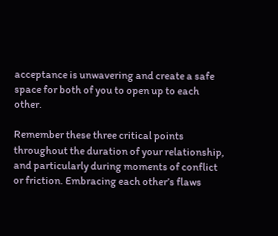acceptance is unwavering and create a safe space for both of you to open up to each other.

Remember these three critical points throughout the duration of your relationship, and particularly during moments of conflict or friction. Embracing each other’s flaws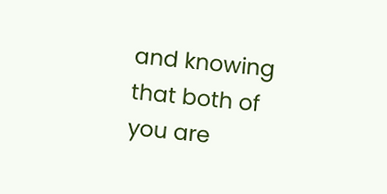and knowing that both of you are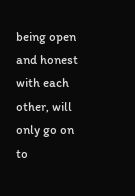being open and honest with each other, will only go on to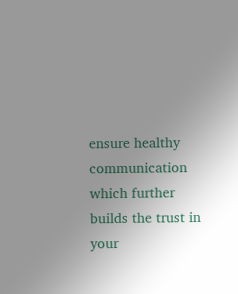ensure healthy communication which further builds the trust in your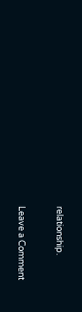relationship.

Leave a Comment